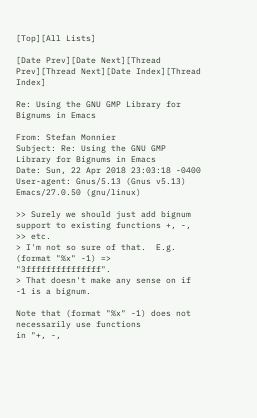[Top][All Lists]

[Date Prev][Date Next][Thread Prev][Thread Next][Date Index][Thread Index]

Re: Using the GNU GMP Library for Bignums in Emacs

From: Stefan Monnier
Subject: Re: Using the GNU GMP Library for Bignums in Emacs
Date: Sun, 22 Apr 2018 23:03:18 -0400
User-agent: Gnus/5.13 (Gnus v5.13) Emacs/27.0.50 (gnu/linux)

>> Surely we should just add bignum support to existing functions +, -,
>> etc.
> I'm not so sure of that.  E.g. (format "%x" -1) => "3fffffffffffffff".
> That doesn't make any sense on if -1 is a bignum.

Note that (format "%x" -1) does not necessarily use functions
in "+, -,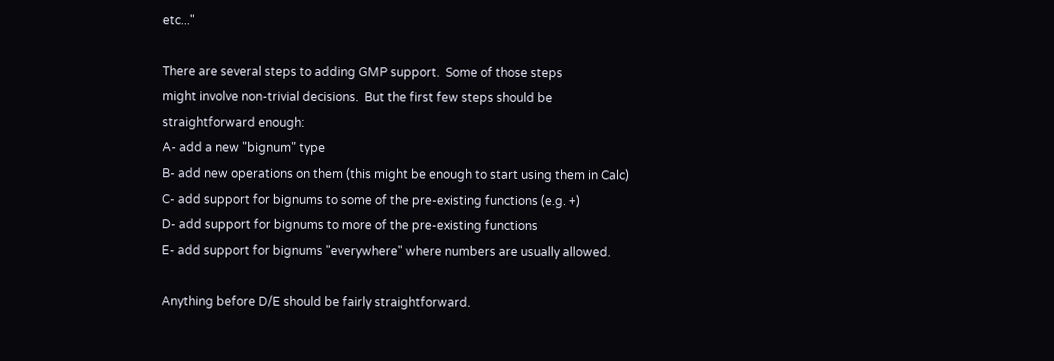etc..."

There are several steps to adding GMP support.  Some of those steps
might involve non-trivial decisions.  But the first few steps should be
straightforward enough:
A- add a new "bignum" type
B- add new operations on them (this might be enough to start using them in Calc)
C- add support for bignums to some of the pre-existing functions (e.g. +)
D- add support for bignums to more of the pre-existing functions
E- add support for bignums "everywhere" where numbers are usually allowed.

Anything before D/E should be fairly straightforward.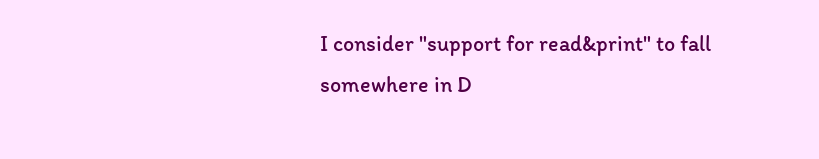I consider "support for read&print" to fall somewhere in D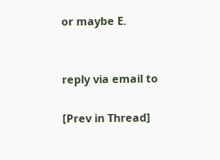or maybe E.


reply via email to

[Prev in Thread]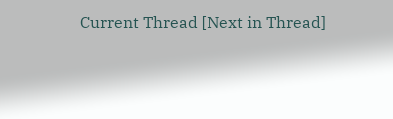Current Thread [Next in Thread]